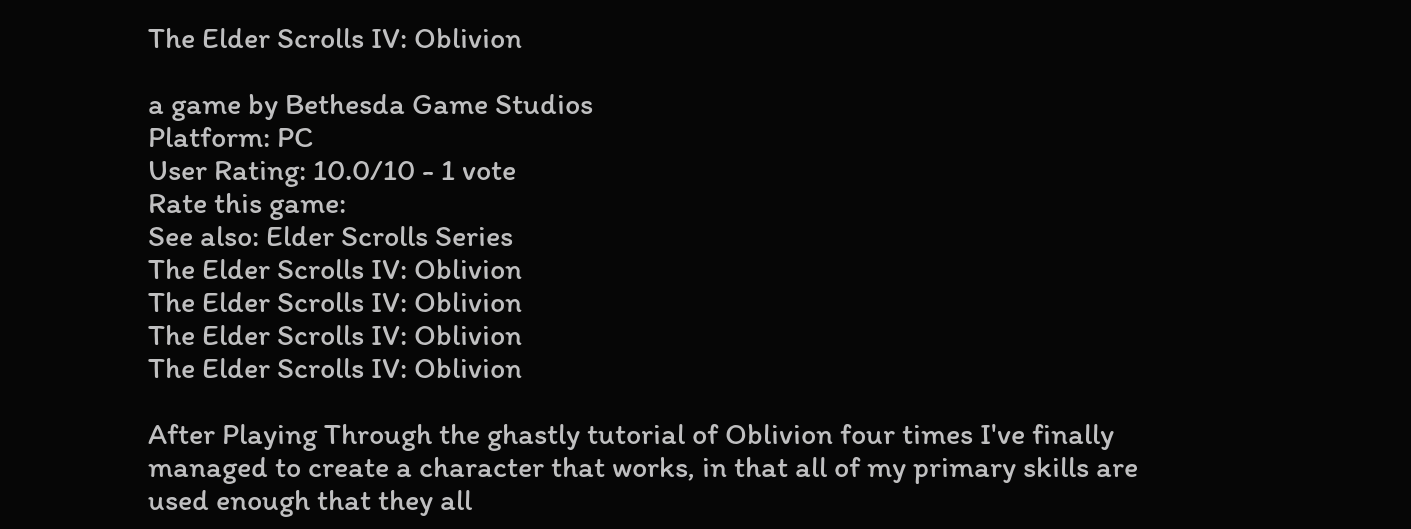The Elder Scrolls IV: Oblivion

a game by Bethesda Game Studios
Platform: PC
User Rating: 10.0/10 - 1 vote
Rate this game:
See also: Elder Scrolls Series
The Elder Scrolls IV: Oblivion
The Elder Scrolls IV: Oblivion
The Elder Scrolls IV: Oblivion
The Elder Scrolls IV: Oblivion

After Playing Through the ghastly tutorial of Oblivion four times I've finally managed to create a character that works, in that all of my primary skills are used enough that they all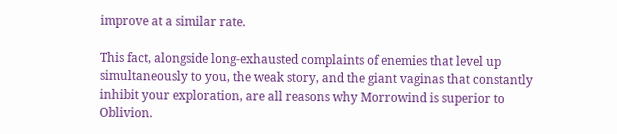improve at a similar rate.

This fact, alongside long-exhausted complaints of enemies that level up simultaneously to you, the weak story, and the giant vaginas that constantly inhibit your exploration, are all reasons why Morrowind is superior to Oblivion.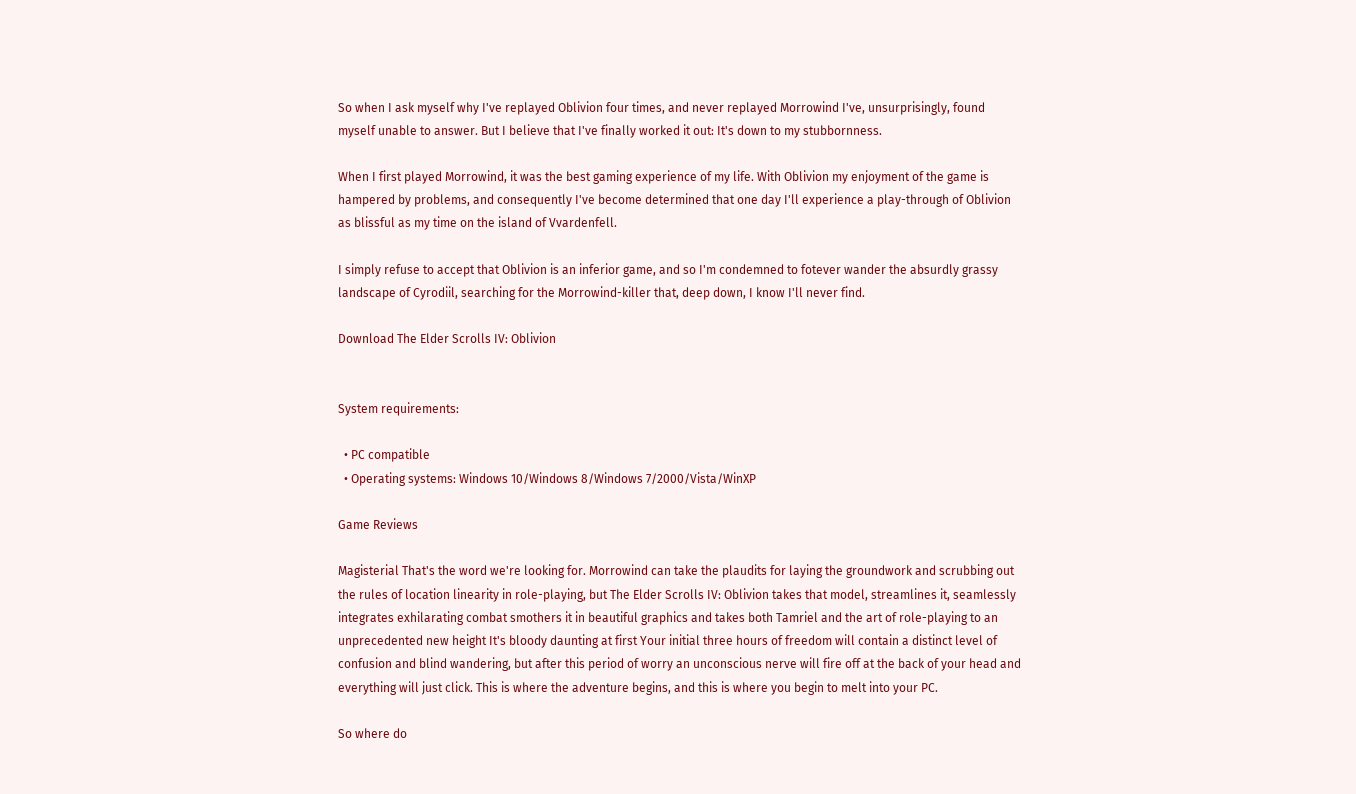So when I ask myself why I've replayed Oblivion four times, and never replayed Morrowind I've, unsurprisingly, found myself unable to answer. But I believe that I've finally worked it out: It's down to my stubbornness.

When I first played Morrowind, it was the best gaming experience of my life. With Oblivion my enjoyment of the game is hampered by problems, and consequently I've become determined that one day I'll experience a play-through of Oblivion as blissful as my time on the island of Vvardenfell.

I simply refuse to accept that Oblivion is an inferior game, and so I'm condemned to fotever wander the absurdly grassy landscape of Cyrodiil, searching for the Morrowind-killer that, deep down, I know I'll never find.

Download The Elder Scrolls IV: Oblivion


System requirements:

  • PC compatible
  • Operating systems: Windows 10/Windows 8/Windows 7/2000/Vista/WinXP

Game Reviews

Magisterial That's the word we're looking for. Morrowind can take the plaudits for laying the groundwork and scrubbing out the rules of location linearity in role-playing, but The Elder Scrolls IV: Oblivion takes that model, streamlines it, seamlessly integrates exhilarating combat smothers it in beautiful graphics and takes both Tamriel and the art of role-playing to an unprecedented new height It's bloody daunting at first Your initial three hours of freedom will contain a distinct level of confusion and blind wandering, but after this period of worry an unconscious nerve will fire off at the back of your head and everything will just click. This is where the adventure begins, and this is where you begin to melt into your PC.

So where do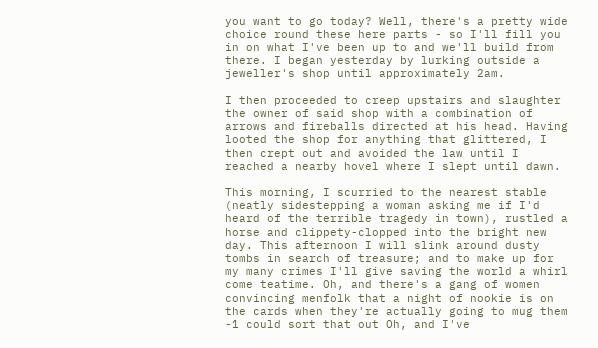you want to go today? Well, there's a pretty wide choice round these here parts - so I'll fill you in on what I've been up to and we'll build from there. I began yesterday by lurking outside a jeweller's shop until approximately 2am.

I then proceeded to creep upstairs and slaughter the owner of said shop with a combination of arrows and fireballs directed at his head. Having looted the shop for anything that glittered, I then crept out and avoided the law until I reached a nearby hovel where I slept until dawn.

This morning, I scurried to the nearest stable (neatly sidestepping a woman asking me if I'd heard of the terrible tragedy in town), rustled a horse and clippety-clopped into the bright new day. This afternoon I will slink around dusty tombs in search of treasure; and to make up for my many crimes I'll give saving the world a whirl come teatime. Oh, and there's a gang of women convincing menfolk that a night of nookie is on the cards when they're actually going to mug them -1 could sort that out Oh, and I've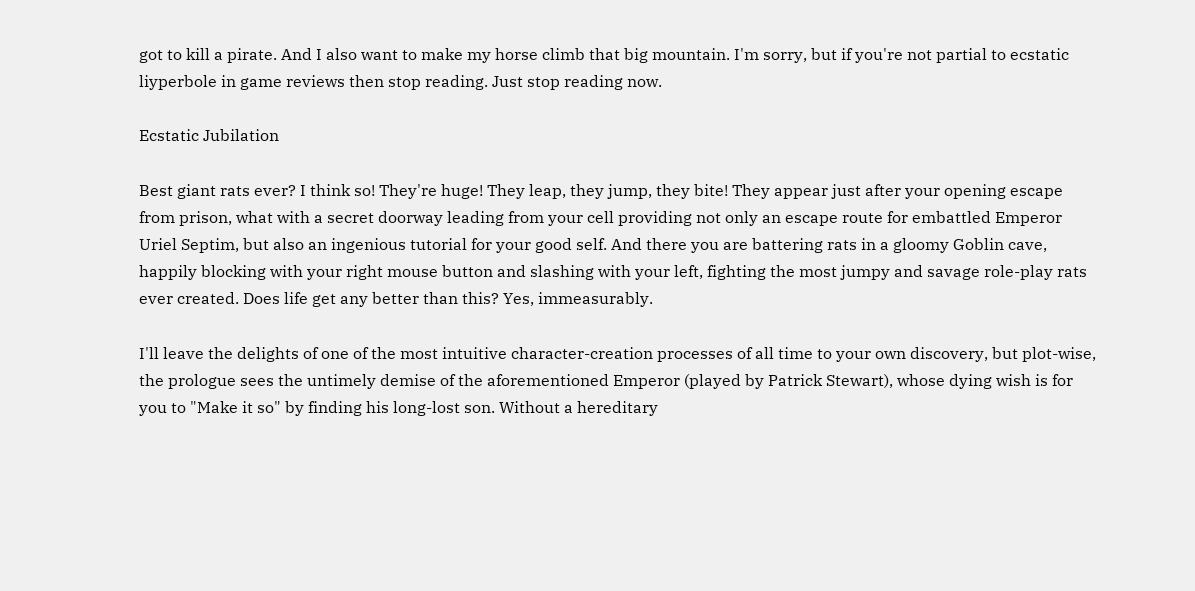got to kill a pirate. And I also want to make my horse climb that big mountain. I'm sorry, but if you're not partial to ecstatic liyperbole in game reviews then stop reading. Just stop reading now.

Ecstatic Jubilation

Best giant rats ever? I think so! They're huge! They leap, they jump, they bite! They appear just after your opening escape from prison, what with a secret doorway leading from your cell providing not only an escape route for embattled Emperor Uriel Septim, but also an ingenious tutorial for your good self. And there you are battering rats in a gloomy Goblin cave, happily blocking with your right mouse button and slashing with your left, fighting the most jumpy and savage role-play rats ever created. Does life get any better than this? Yes, immeasurably.

I'll leave the delights of one of the most intuitive character-creation processes of all time to your own discovery, but plot-wise, the prologue sees the untimely demise of the aforementioned Emperor (played by Patrick Stewart), whose dying wish is for you to "Make it so" by finding his long-lost son. Without a hereditary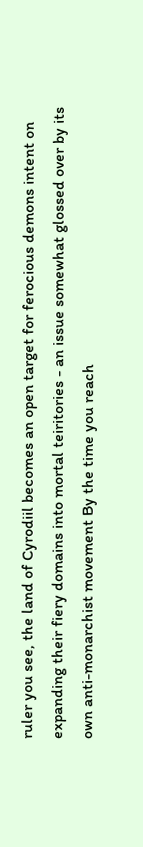ruler you see, the land of Cyrodiil becomes an open target for ferocious demons intent on expanding their fiery domains into mortal teiritories - an issue somewhat glossed over by its own anti-monarchist movement By the time you reach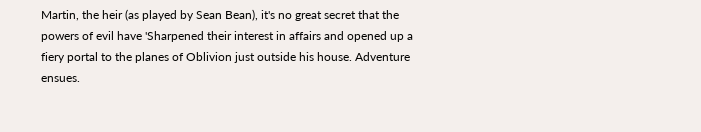Martin, the heir (as played by Sean Bean), it's no great secret that the powers of evil have 'Sharpened their interest in affairs and opened up a fiery portal to the planes of Oblivion just outside his house. Adventure ensues.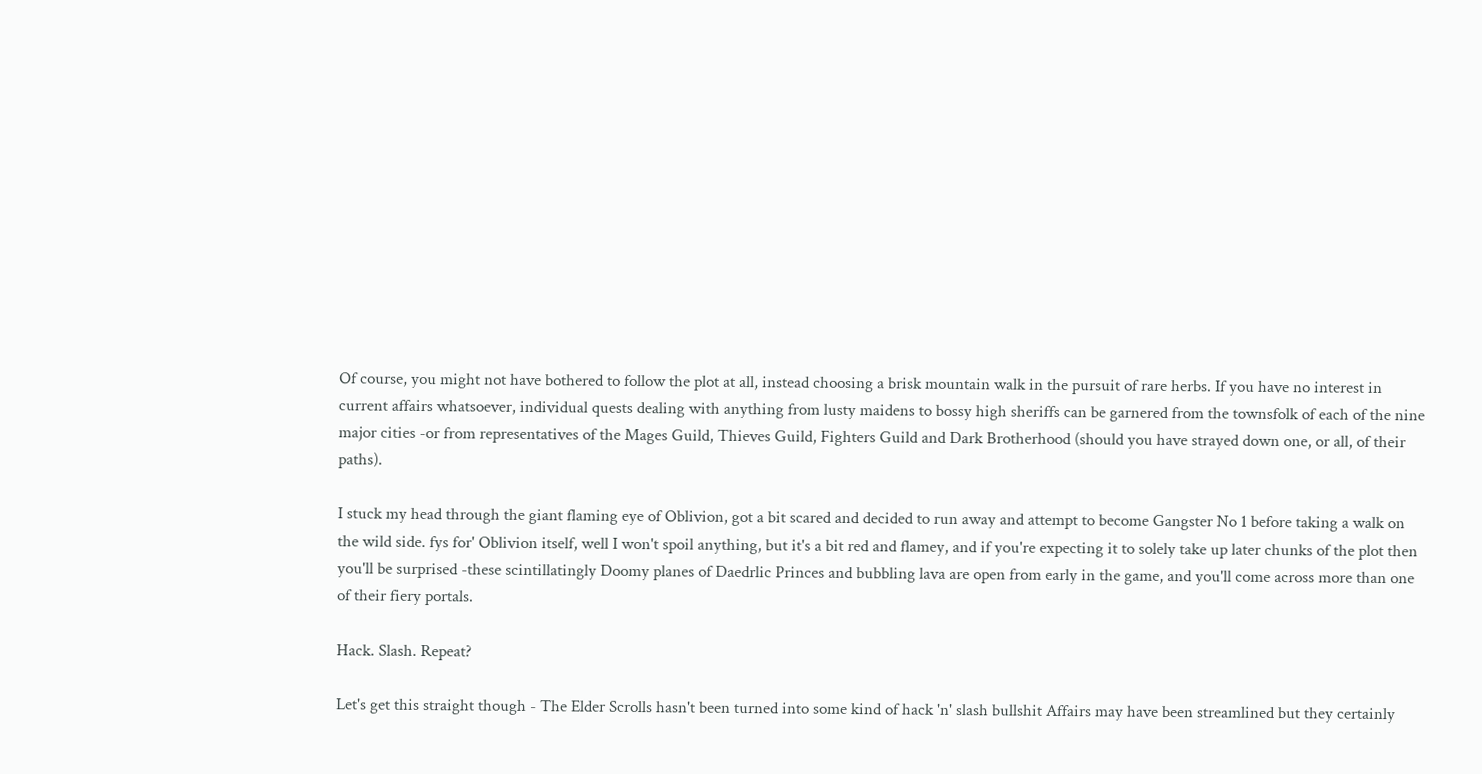Of course, you might not have bothered to follow the plot at all, instead choosing a brisk mountain walk in the pursuit of rare herbs. If you have no interest in current affairs whatsoever, individual quests dealing with anything from lusty maidens to bossy high sheriffs can be garnered from the townsfolk of each of the nine major cities -or from representatives of the Mages Guild, Thieves Guild, Fighters Guild and Dark Brotherhood (should you have strayed down one, or all, of their paths).

I stuck my head through the giant flaming eye of Oblivion, got a bit scared and decided to run away and attempt to become Gangster No 1 before taking a walk on the wild side. fys for' Oblivion itself, well I won't spoil anything, but it's a bit red and flamey, and if you're expecting it to solely take up later chunks of the plot then you'll be surprised -these scintillatingly Doomy planes of Daedrlic Princes and bubbling lava are open from early in the game, and you'll come across more than one of their fiery portals.

Hack. Slash. Repeat?

Let's get this straight though - The Elder Scrolls hasn't been turned into some kind of hack 'n' slash bullshit Affairs may have been streamlined but they certainly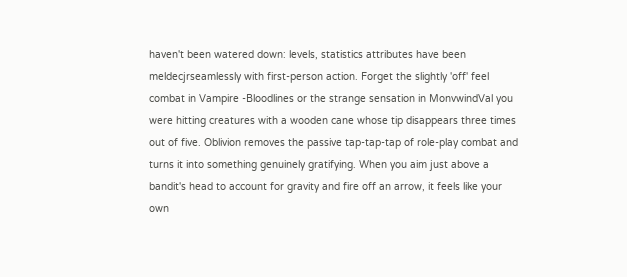haven't been watered down: levels, statistics attributes have been meldecjrseamlessly with first-person action. Forget the slightly 'off' feel combat in Vampire -Bloodlines or the strange sensation in MonvwindVal you were hitting creatures with a wooden cane whose tip disappears three times out of five. Oblivion removes the passive tap-tap-tap of role-play combat and turns it into something genuinely gratifying. When you aim just above a bandit's head to account for gravity and fire off an arrow, it feels like your own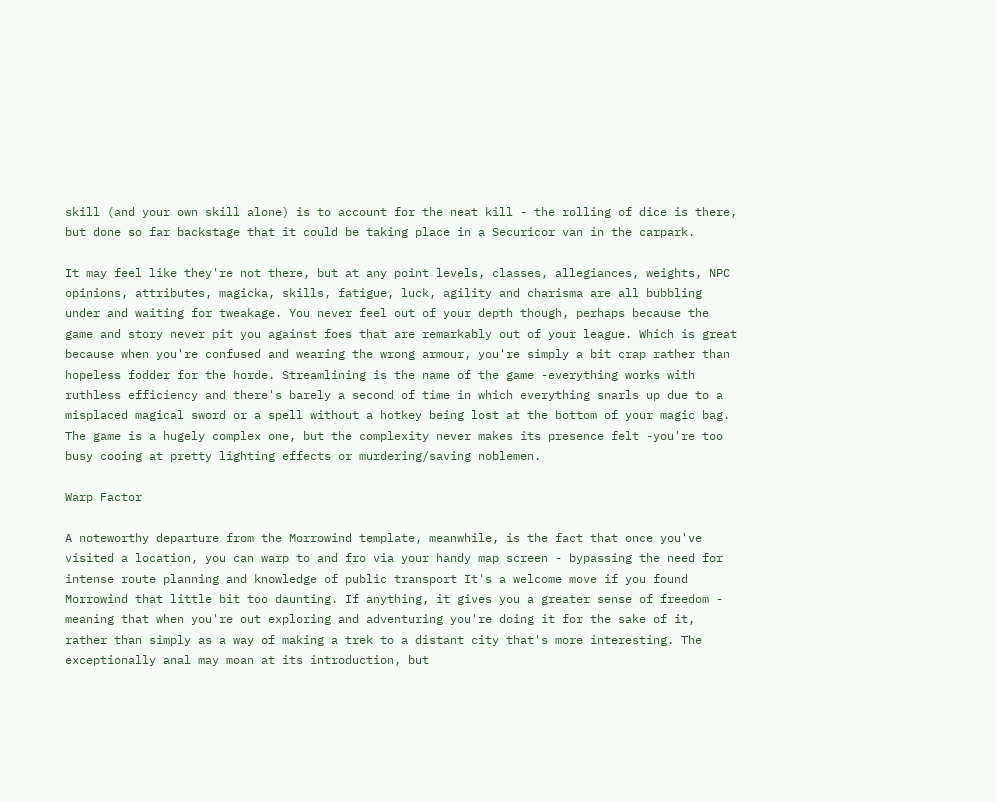skill (and your own skill alone) is to account for the neat kill - the rolling of dice is there, but done so far backstage that it could be taking place in a Securicor van in the carpark.

It may feel like they're not there, but at any point levels, classes, allegiances, weights, NPC opinions, attributes, magicka, skills, fatigue, luck, agility and charisma are all bubbling under and waiting for tweakage. You never feel out of your depth though, perhaps because the game and story never pit you against foes that are remarkably out of your league. Which is great because when you're confused and wearing the wrong armour, you're simply a bit crap rather than hopeless fodder for the horde. Streamlining is the name of the game -everything works with ruthless efficiency and there's barely a second of time in which everything snarls up due to a misplaced magical sword or a spell without a hotkey being lost at the bottom of your magic bag. The game is a hugely complex one, but the complexity never makes its presence felt -you're too busy cooing at pretty lighting effects or murdering/saving noblemen.

Warp Factor

A noteworthy departure from the Morrowind template, meanwhile, is the fact that once you've visited a location, you can warp to and fro via your handy map screen - bypassing the need for intense route planning and knowledge of public transport It's a welcome move if you found Morrowind that little bit too daunting. If anything, it gives you a greater sense of freedom - meaning that when you're out exploring and adventuring you're doing it for the sake of it, rather than simply as a way of making a trek to a distant city that's more interesting. The exceptionally anal may moan at its introduction, but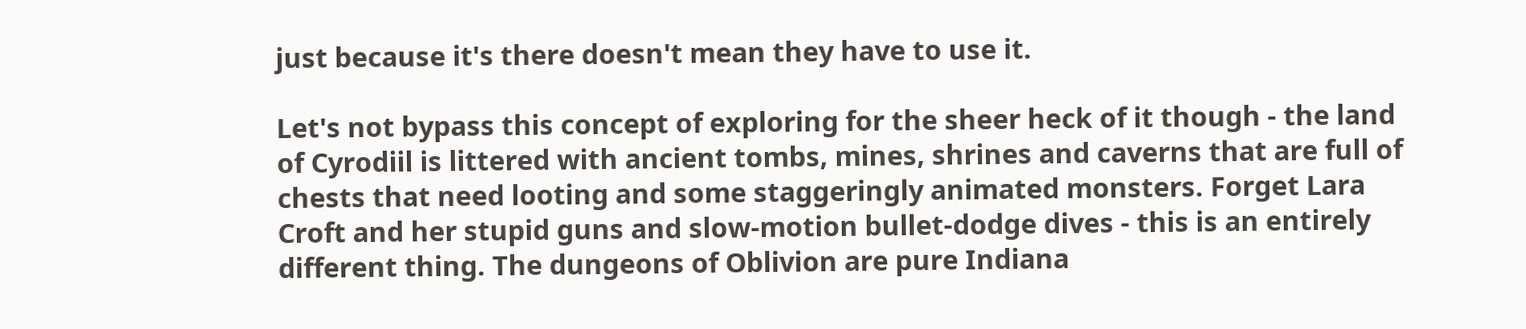just because it's there doesn't mean they have to use it.

Let's not bypass this concept of exploring for the sheer heck of it though - the land of Cyrodiil is littered with ancient tombs, mines, shrines and caverns that are full of chests that need looting and some staggeringly animated monsters. Forget Lara Croft and her stupid guns and slow-motion bullet-dodge dives - this is an entirely different thing. The dungeons of Oblivion are pure Indiana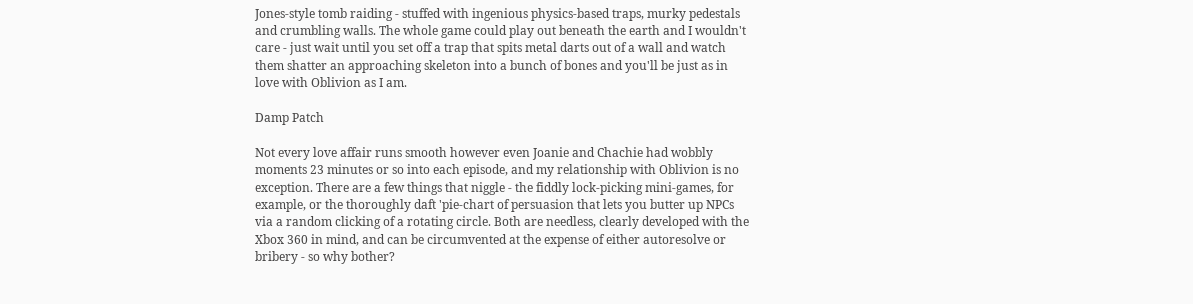Jones-style tomb raiding - stuffed with ingenious physics-based traps, murky pedestals and crumbling walls. The whole game could play out beneath the earth and I wouldn't care - just wait until you set off a trap that spits metal darts out of a wall and watch them shatter an approaching skeleton into a bunch of bones and you'll be just as in love with Oblivion as I am.

Damp Patch

Not every love affair runs smooth however even Joanie and Chachie had wobbly moments 23 minutes or so into each episode, and my relationship with Oblivion is no exception. There are a few things that niggle - the fiddly lock-picking mini-games, for example, or the thoroughly daft 'pie-chart of persuasion that lets you butter up NPCs via a random clicking of a rotating circle. Both are needless, clearly developed with the Xbox 360 in mind, and can be circumvented at the expense of either autoresolve or bribery - so why bother?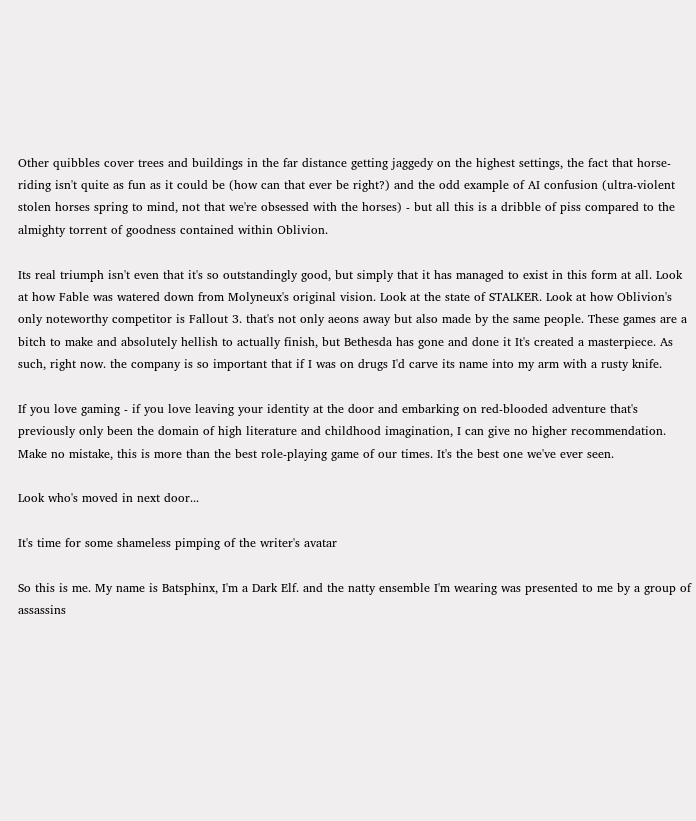Other quibbles cover trees and buildings in the far distance getting jaggedy on the highest settings, the fact that horse-riding isn't quite as fun as it could be (how can that ever be right?) and the odd example of AI confusion (ultra-violent stolen horses spring to mind, not that we're obsessed with the horses) - but all this is a dribble of piss compared to the almighty torrent of goodness contained within Oblivion.

Its real triumph isn't even that it's so outstandingly good, but simply that it has managed to exist in this form at all. Look at how Fable was watered down from Molyneux's original vision. Look at the state of STALKER. Look at how Oblivion's only noteworthy competitor is Fallout 3. that's not only aeons away but also made by the same people. These games are a bitch to make and absolutely hellish to actually finish, but Bethesda has gone and done it It's created a masterpiece. As such, right now. the company is so important that if I was on drugs I'd carve its name into my arm with a rusty knife.

If you love gaming - if you love leaving your identity at the door and embarking on red-blooded adventure that's previously only been the domain of high literature and childhood imagination, I can give no higher recommendation. Make no mistake, this is more than the best role-playing game of our times. It's the best one we've ever seen.

Look who's moved in next door...

It's time for some shameless pimping of the writer's avatar

So this is me. My name is Batsphinx, I'm a Dark Elf. and the natty ensemble I'm wearing was presented to me by a group of assassins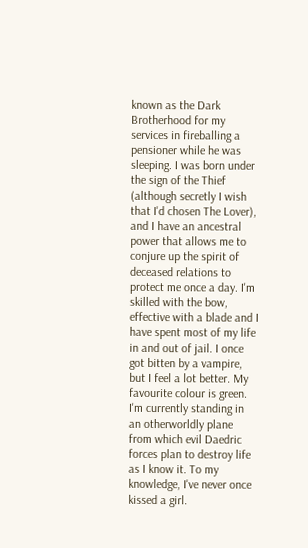known as the Dark Brotherhood for my services in fireballing a pensioner while he was sleeping. I was born under the sign of the Thief (although secretly I wish that I'd chosen The Lover), and I have an ancestral power that allows me to conjure up the spirit of deceased relations to protect me once a day. I'm skilled with the bow, effective with a blade and I have spent most of my life in and out of jail. I once got bitten by a vampire, but I feel a lot better. My favourite colour is green. I'm currently standing in an otherworldly plane from which evil Daedric forces plan to destroy life as I know it. To my knowledge, I've never once kissed a girl.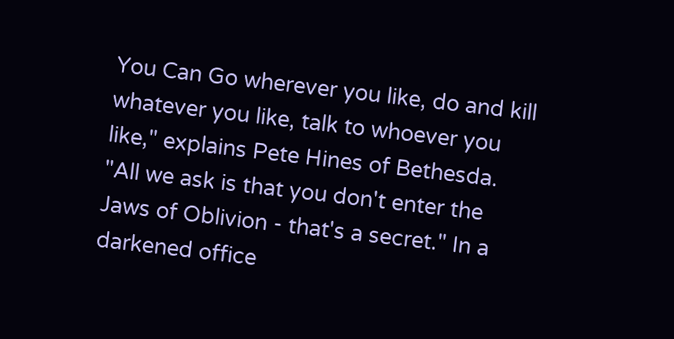You Can Go wherever you like, do and kill whatever you like, talk to whoever you like," explains Pete Hines of Bethesda. "All we ask is that you don't enter the Jaws of Oblivion - that's a secret." In a darkened office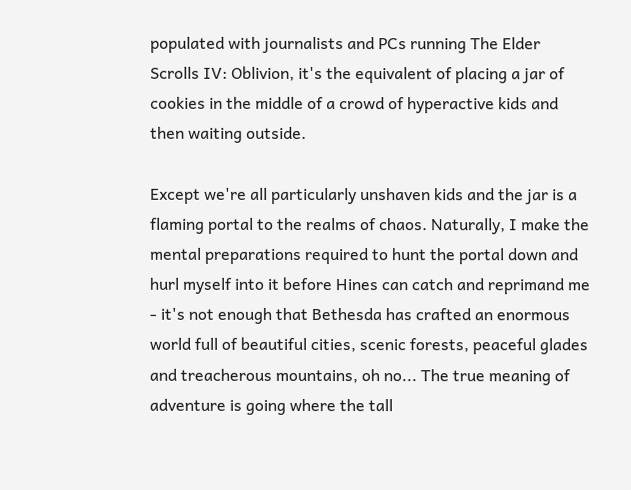populated with journalists and PCs running The Elder Scrolls IV: Oblivion, it's the equivalent of placing a jar of cookies in the middle of a crowd of hyperactive kids and then waiting outside.

Except we're all particularly unshaven kids and the jar is a flaming portal to the realms of chaos. Naturally, I make the mental preparations required to hunt the portal down and hurl myself into it before Hines can catch and reprimand me - it's not enough that Bethesda has crafted an enormous world full of beautiful cities, scenic forests, peaceful glades and treacherous mountains, oh no... The true meaning of adventure is going where the tall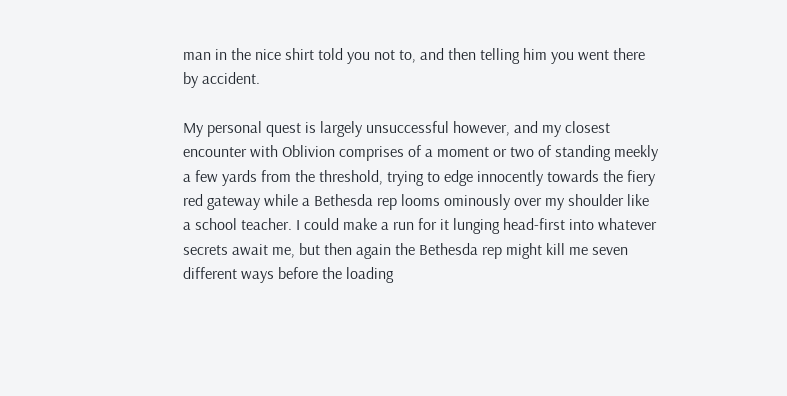man in the nice shirt told you not to, and then telling him you went there by accident.

My personal quest is largely unsuccessful however, and my closest encounter with Oblivion comprises of a moment or two of standing meekly a few yards from the threshold, trying to edge innocently towards the fiery red gateway while a Bethesda rep looms ominously over my shoulder like a school teacher. I could make a run for it lunging head-first into whatever secrets await me, but then again the Bethesda rep might kill me seven different ways before the loading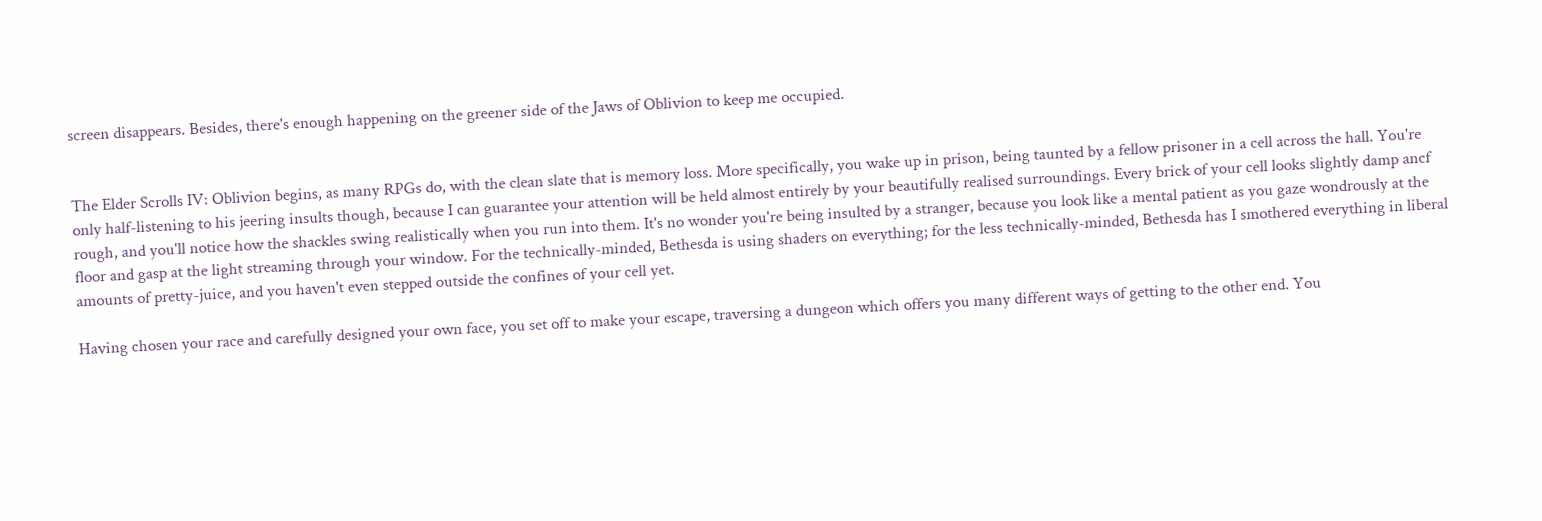screen disappears. Besides, there's enough happening on the greener side of the Jaws of Oblivion to keep me occupied.


The Elder Scrolls IV: Oblivion begins, as many RPGs do, with the clean slate that is memory loss. More specifically, you wake up in prison, being taunted by a fellow prisoner in a cell across the hall. You're only half-listening to his jeering insults though, because I can guarantee your attention will be held almost entirely by your beautifully realised surroundings. Every brick of your cell looks slightly damp ancf rough, and you'll notice how the shackles swing realistically when you run into them. It's no wonder you're being insulted by a stranger, because you look like a mental patient as you gaze wondrously at the floor and gasp at the light streaming through your window. For the technically-minded, Bethesda is using shaders on everything; for the less technically-minded, Bethesda has I smothered everything in liberal amounts of pretty-juice, and you haven't even stepped outside the confines of your cell yet.

Having chosen your race and carefully designed your own face, you set off to make your escape, traversing a dungeon which offers you many different ways of getting to the other end. You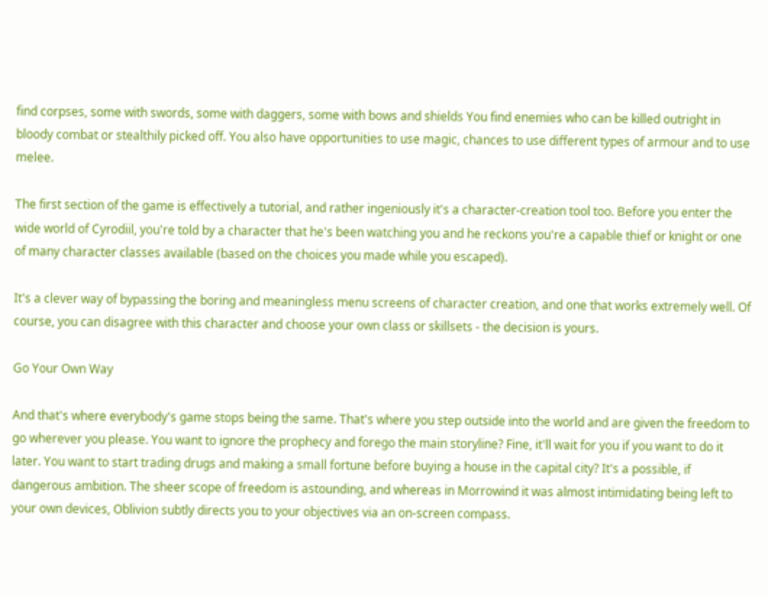find corpses, some with swords, some with daggers, some with bows and shields You find enemies who can be killed outright in bloody combat or stealthily picked off. You also have opportunities to use magic, chances to use different types of armour and to use melee.

The first section of the game is effectively a tutorial, and rather ingeniously it's a character-creation tool too. Before you enter the wide world of Cyrodiil, you're told by a character that he's been watching you and he reckons you're a capable thief or knight or one of many character classes available (based on the choices you made while you escaped).

It's a clever way of bypassing the boring and meaningless menu screens of character creation, and one that works extremely well. Of course, you can disagree with this character and choose your own class or skillsets - the decision is yours.

Go Your Own Way

And that's where everybody's game stops being the same. That's where you step outside into the world and are given the freedom to go wherever you please. You want to ignore the prophecy and forego the main storyline? Fine, it'll wait for you if you want to do it later. You want to start trading drugs and making a small fortune before buying a house in the capital city? It's a possible, if dangerous ambition. The sheer scope of freedom is astounding, and whereas in Morrowind it was almost intimidating being left to your own devices, Oblivion subtly directs you to your objectives via an on-screen compass.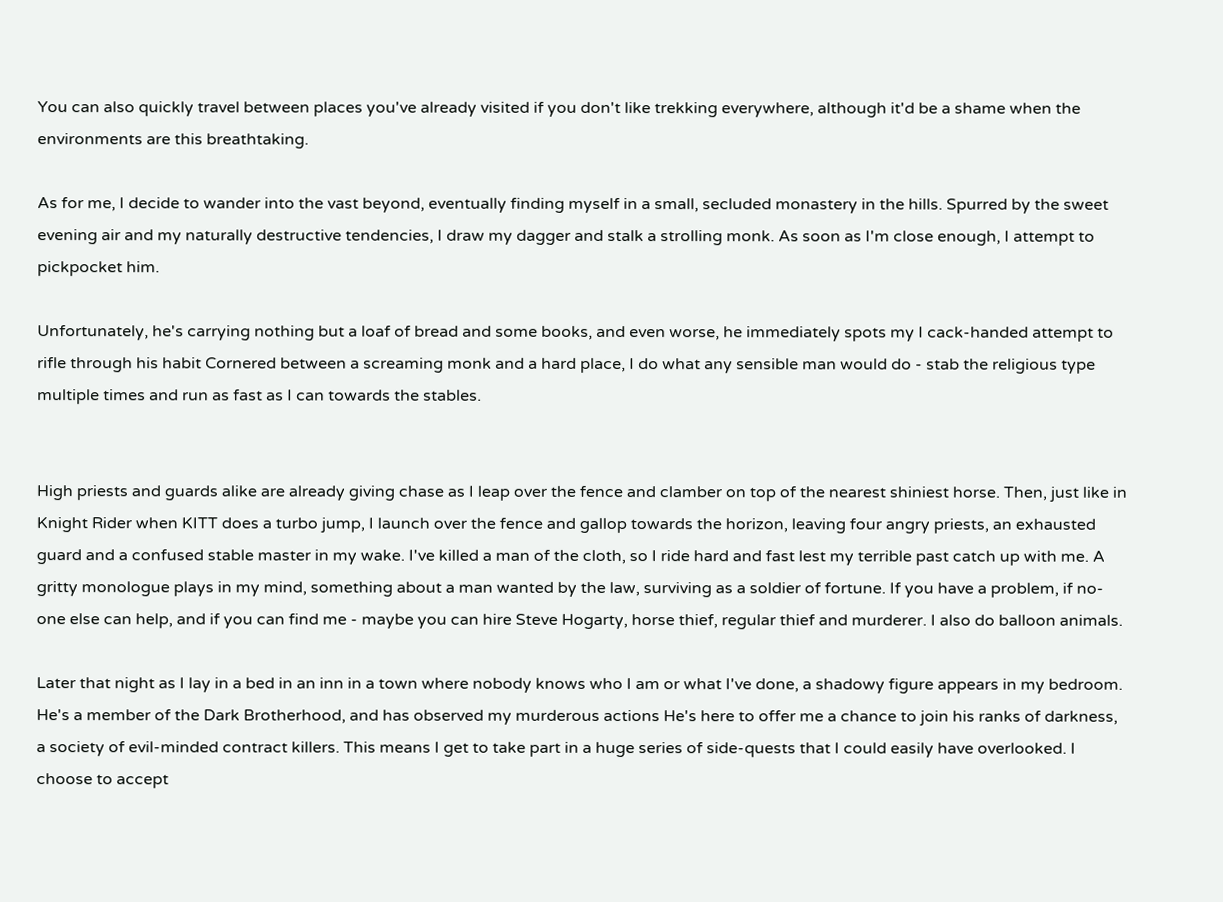You can also quickly travel between places you've already visited if you don't like trekking everywhere, although it'd be a shame when the environments are this breathtaking.

As for me, I decide to wander into the vast beyond, eventually finding myself in a small, secluded monastery in the hills. Spurred by the sweet evening air and my naturally destructive tendencies, I draw my dagger and stalk a strolling monk. As soon as I'm close enough, I attempt to pickpocket him.

Unfortunately, he's carrying nothing but a loaf of bread and some books, and even worse, he immediately spots my I cack-handed attempt to rifle through his habit Cornered between a screaming monk and a hard place, I do what any sensible man would do - stab the religious type multiple times and run as fast as I can towards the stables.


High priests and guards alike are already giving chase as I leap over the fence and clamber on top of the nearest shiniest horse. Then, just like in Knight Rider when KITT does a turbo jump, I launch over the fence and gallop towards the horizon, leaving four angry priests, an exhausted guard and a confused stable master in my wake. I've killed a man of the cloth, so I ride hard and fast lest my terrible past catch up with me. A gritty monologue plays in my mind, something about a man wanted by the law, surviving as a soldier of fortune. If you have a problem, if no-one else can help, and if you can find me - maybe you can hire Steve Hogarty, horse thief, regular thief and murderer. I also do balloon animals.

Later that night as I lay in a bed in an inn in a town where nobody knows who I am or what I've done, a shadowy figure appears in my bedroom. He's a member of the Dark Brotherhood, and has observed my murderous actions He's here to offer me a chance to join his ranks of darkness, a society of evil-minded contract killers. This means I get to take part in a huge series of side-quests that I could easily have overlooked. I choose to accept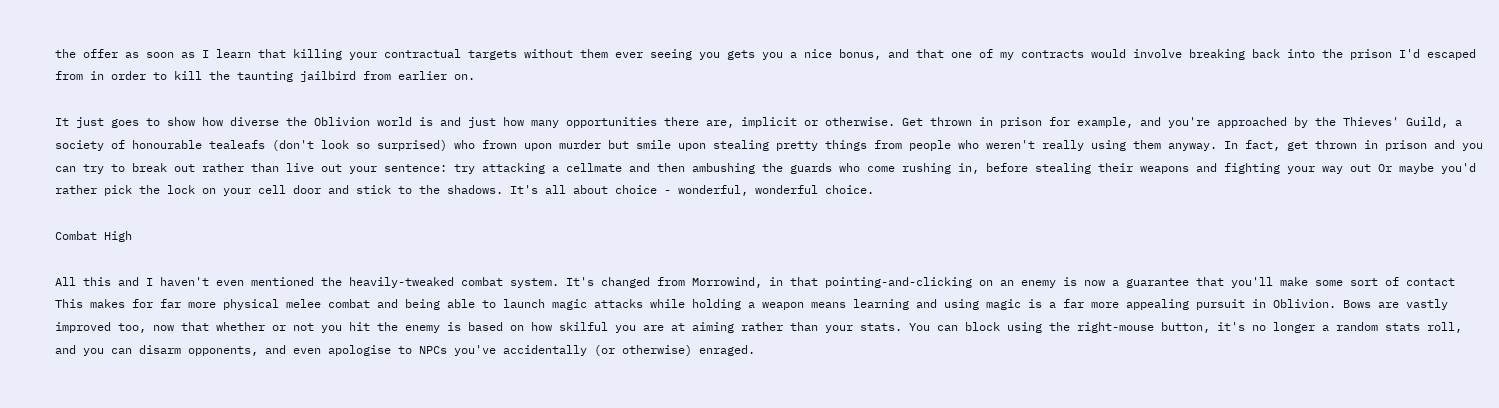the offer as soon as I learn that killing your contractual targets without them ever seeing you gets you a nice bonus, and that one of my contracts would involve breaking back into the prison I'd escaped from in order to kill the taunting jailbird from earlier on.

It just goes to show how diverse the Oblivion world is and just how many opportunities there are, implicit or otherwise. Get thrown in prison for example, and you're approached by the Thieves' Guild, a society of honourable tealeafs (don't look so surprised) who frown upon murder but smile upon stealing pretty things from people who weren't really using them anyway. In fact, get thrown in prison and you can try to break out rather than live out your sentence: try attacking a cellmate and then ambushing the guards who come rushing in, before stealing their weapons and fighting your way out Or maybe you'd rather pick the lock on your cell door and stick to the shadows. It's all about choice - wonderful, wonderful choice.

Combat High

All this and I haven't even mentioned the heavily-tweaked combat system. It's changed from Morrowind, in that pointing-and-clicking on an enemy is now a guarantee that you'll make some sort of contact This makes for far more physical melee combat and being able to launch magic attacks while holding a weapon means learning and using magic is a far more appealing pursuit in Oblivion. Bows are vastly improved too, now that whether or not you hit the enemy is based on how skilful you are at aiming rather than your stats. You can block using the right-mouse button, it's no longer a random stats roll, and you can disarm opponents, and even apologise to NPCs you've accidentally (or otherwise) enraged.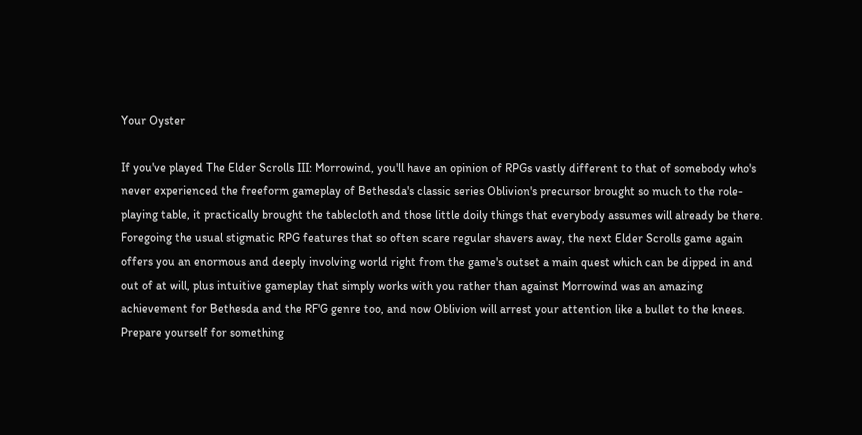Your Oyster

If you've played The Elder Scrolls III: Morrowind, you'll have an opinion of RPGs vastly different to that of somebody who's never experienced the freeform gameplay of Bethesda's classic series Oblivion's precursor brought so much to the role-playing table, it practically brought the tablecloth and those little doily things that everybody assumes will already be there. Foregoing the usual stigmatic RPG features that so often scare regular shavers away, the next Elder Scrolls game again offers you an enormous and deeply involving world right from the game's outset a main quest which can be dipped in and out of at will, plus intuitive gameplay that simply works with you rather than against Morrowind was an amazing achievement for Bethesda and the RF'G genre too, and now Oblivion will arrest your attention like a bullet to the knees. Prepare yourself for something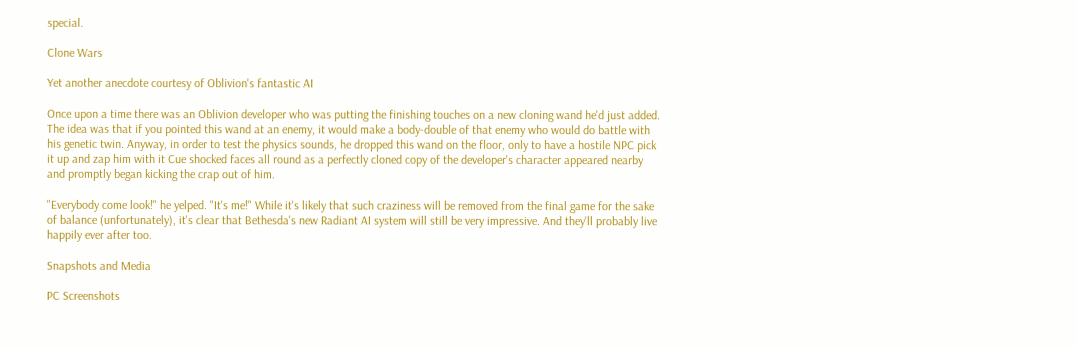special.

Clone Wars

Yet another anecdote courtesy of Oblivion's fantastic AI

Once upon a time there was an Oblivion developer who was putting the finishing touches on a new cloning wand he'd just added. The idea was that if you pointed this wand at an enemy, it would make a body-double of that enemy who would do battle with his genetic twin. Anyway, in order to test the physics sounds, he dropped this wand on the floor, only to have a hostile NPC pick it up and zap him with it Cue shocked faces all round as a perfectly cloned copy of the developer's character appeared nearby and promptly began kicking the crap out of him.

"Everybody come look!" he yelped. "It's me!" While it's likely that such craziness will be removed from the final game for the sake of balance (unfortunately), it's clear that Bethesda's new Radiant AI system will still be very impressive. And they'll probably live happily ever after too.

Snapshots and Media

PC Screenshots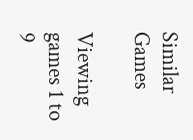Similar Games

Viewing games 1 to 9